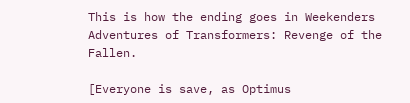This is how the ending goes in Weekenders Adventures of Transformers: Revenge of the Fallen.

[Everyone is save, as Optimus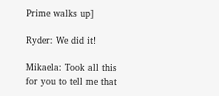Prime walks up]

Ryder: We did it!

Mikaela: Took all this for you to tell me that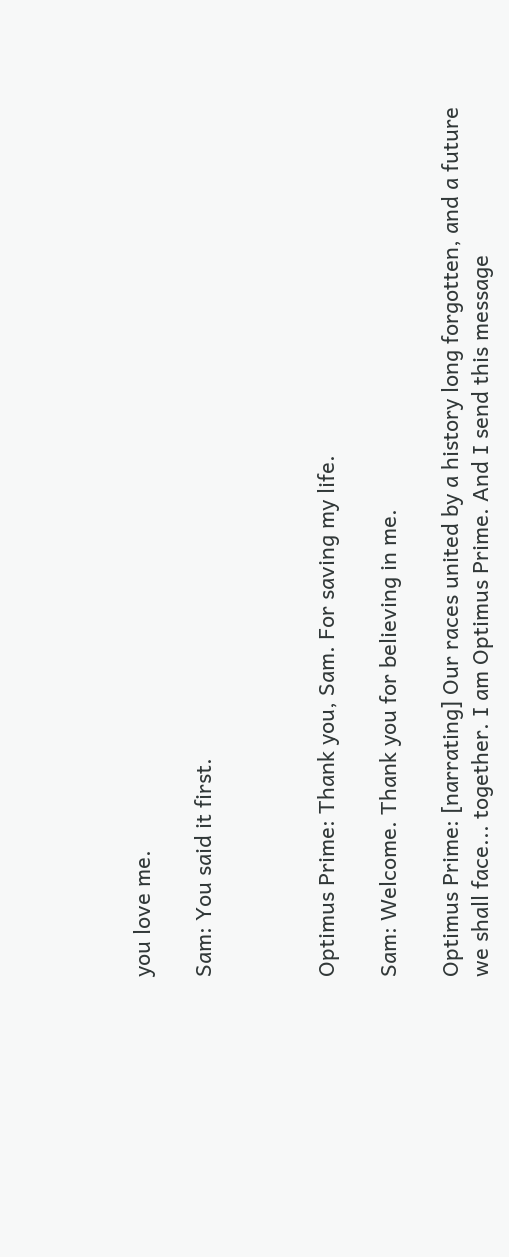you love me.

Sam: You said it first.



Optimus Prime: Thank you, Sam. For saving my life.

Sam: Welcome. Thank you for believing in me.

Optimus Prime: [narrating] Our races united by a history long forgotten, and a future we shall face... together. I am Optimus Prime. And I send this message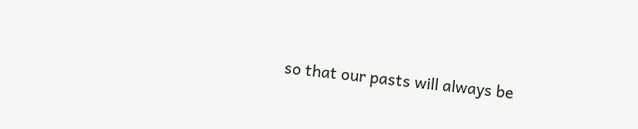so that our pasts will always be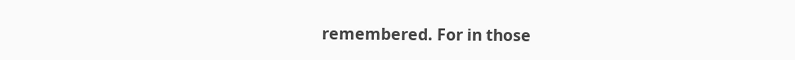remembered. For in those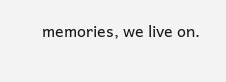memories, we live on.